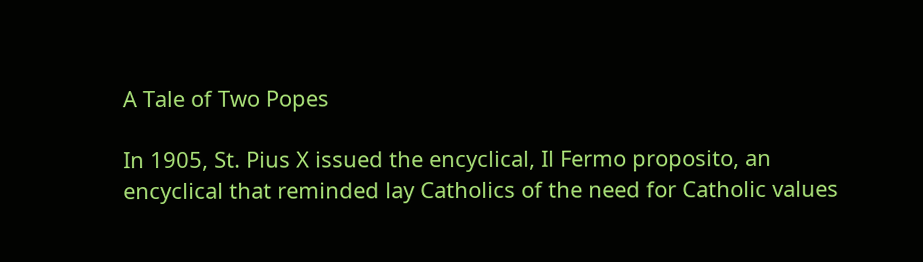A Tale of Two Popes

In 1905, St. Pius X issued the encyclical, Il Fermo proposito, an encyclical that reminded lay Catholics of the need for Catholic values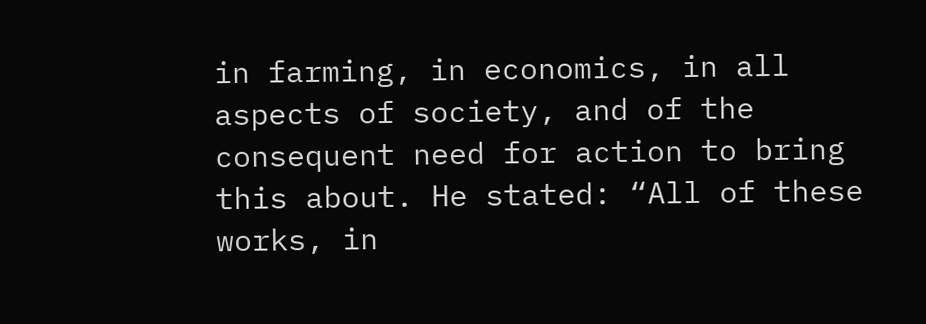in farming, in economics, in all aspects of society, and of the consequent need for action to bring this about. He stated: “All of these works, in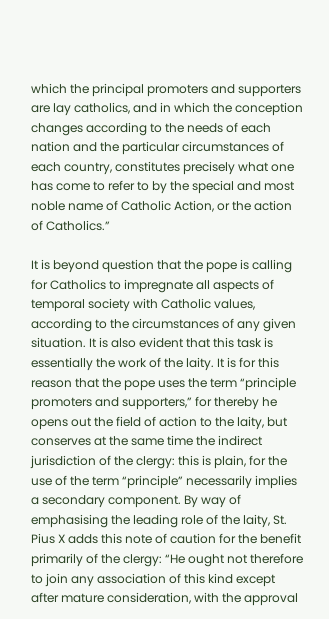which the principal promoters and supporters are lay catholics, and in which the conception changes according to the needs of each nation and the particular circumstances of each country, constitutes precisely what one has come to refer to by the special and most noble name of Catholic Action, or the action of Catholics.”

It is beyond question that the pope is calling for Catholics to impregnate all aspects of temporal society with Catholic values, according to the circumstances of any given situation. It is also evident that this task is essentially the work of the laity. It is for this reason that the pope uses the term “principle promoters and supporters,” for thereby he opens out the field of action to the laity, but conserves at the same time the indirect jurisdiction of the clergy: this is plain, for the use of the term “principle” necessarily implies a secondary component. By way of emphasising the leading role of the laity, St. Pius X adds this note of caution for the benefit primarily of the clergy: “He ought not therefore to join any association of this kind except after mature consideration, with the approval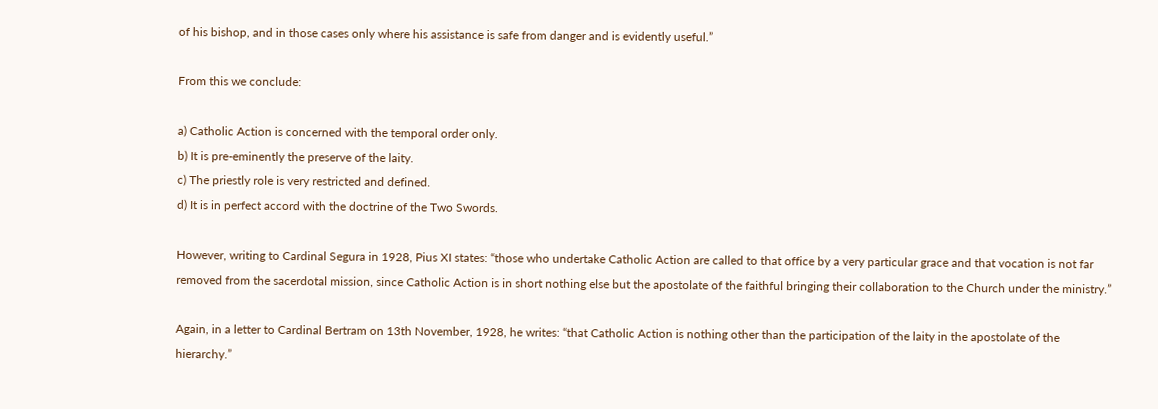of his bishop, and in those cases only where his assistance is safe from danger and is evidently useful.”

From this we conclude:

a) Catholic Action is concerned with the temporal order only.
b) It is pre-eminently the preserve of the laity.
c) The priestly role is very restricted and defined.
d) It is in perfect accord with the doctrine of the Two Swords.

However, writing to Cardinal Segura in 1928, Pius XI states: “those who undertake Catholic Action are called to that office by a very particular grace and that vocation is not far removed from the sacerdotal mission, since Catholic Action is in short nothing else but the apostolate of the faithful bringing their collaboration to the Church under the ministry.”

Again, in a letter to Cardinal Bertram on 13th November, 1928, he writes: “that Catholic Action is nothing other than the participation of the laity in the apostolate of the hierarchy.”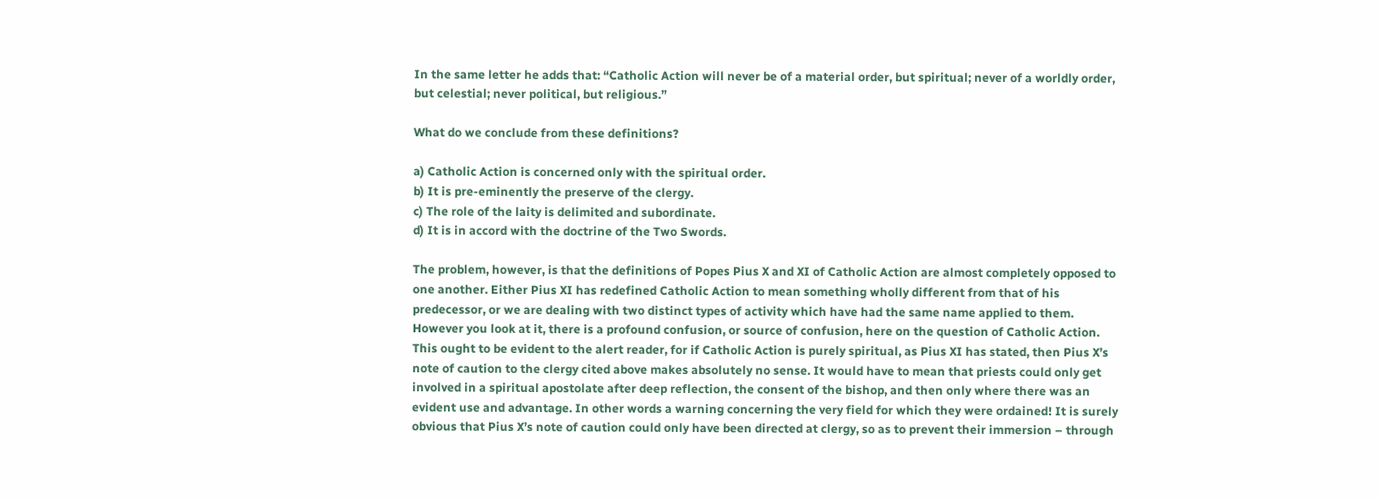In the same letter he adds that: “Catholic Action will never be of a material order, but spiritual; never of a worldly order, but celestial; never political, but religious.”

What do we conclude from these definitions?

a) Catholic Action is concerned only with the spiritual order.
b) It is pre-eminently the preserve of the clergy.
c) The role of the laity is delimited and subordinate.
d) It is in accord with the doctrine of the Two Swords.

The problem, however, is that the definitions of Popes Pius X and XI of Catholic Action are almost completely opposed to one another. Either Pius XI has redefined Catholic Action to mean something wholly different from that of his predecessor, or we are dealing with two distinct types of activity which have had the same name applied to them. However you look at it, there is a profound confusion, or source of confusion, here on the question of Catholic Action. This ought to be evident to the alert reader, for if Catholic Action is purely spiritual, as Pius XI has stated, then Pius X’s note of caution to the clergy cited above makes absolutely no sense. It would have to mean that priests could only get involved in a spiritual apostolate after deep reflection, the consent of the bishop, and then only where there was an evident use and advantage. In other words a warning concerning the very field for which they were ordained! It is surely obvious that Pius X’s note of caution could only have been directed at clergy, so as to prevent their immersion – through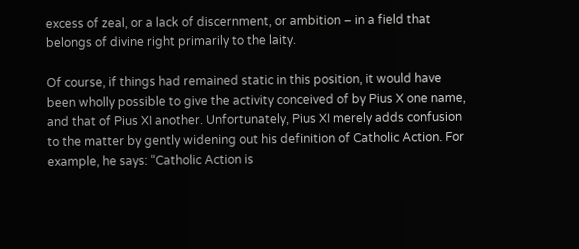excess of zeal, or a lack of discernment, or ambition – in a field that belongs of divine right primarily to the laity.

Of course, if things had remained static in this position, it would have been wholly possible to give the activity conceived of by Pius X one name, and that of Pius XI another. Unfortunately, Pius XI merely adds confusion to the matter by gently widening out his definition of Catholic Action. For example, he says: “Catholic Action is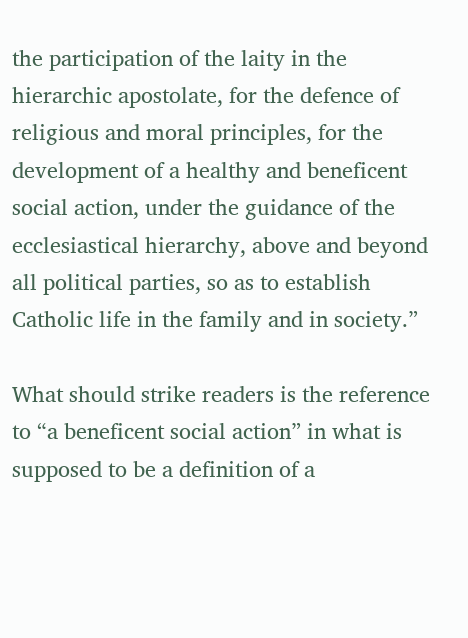the participation of the laity in the hierarchic apostolate, for the defence of religious and moral principles, for the development of a healthy and beneficent social action, under the guidance of the ecclesiastical hierarchy, above and beyond all political parties, so as to establish Catholic life in the family and in society.”

What should strike readers is the reference to “a beneficent social action” in what is supposed to be a definition of a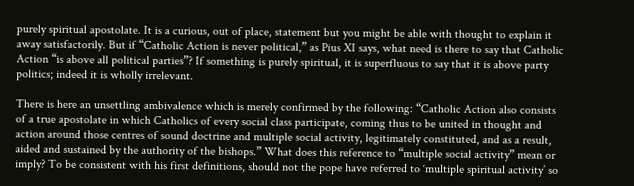purely spiritual apostolate. It is a curious, out of place, statement but you might be able with thought to explain it away satisfactorily. But if “Catholic Action is never political,” as Pius XI says, what need is there to say that Catholic Action “is above all political parties”? If something is purely spiritual, it is superfluous to say that it is above party politics; indeed it is wholly irrelevant.

There is here an unsettling ambivalence which is merely confirmed by the following: “Catholic Action also consists of a true apostolate in which Catholics of every social class participate, coming thus to be united in thought and action around those centres of sound doctrine and multiple social activity, legitimately constituted, and as a result, aided and sustained by the authority of the bishops.” What does this reference to “multiple social activity” mean or imply? To be consistent with his first definitions, should not the pope have referred to ‘multiple spiritual activity’ so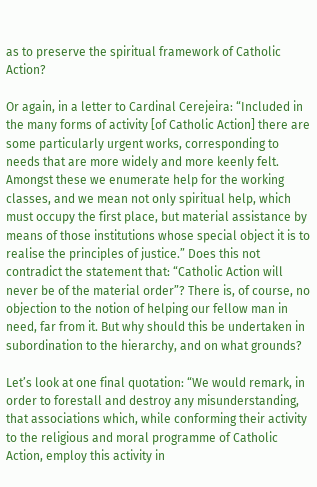as to preserve the spiritual framework of Catholic Action?

Or again, in a letter to Cardinal Cerejeira: “Included in the many forms of activity [of Catholic Action] there are some particularly urgent works, corresponding to needs that are more widely and more keenly felt. Amongst these we enumerate help for the working classes, and we mean not only spiritual help, which must occupy the first place, but material assistance by means of those institutions whose special object it is to realise the principles of justice.” Does this not contradict the statement that: “Catholic Action will never be of the material order”? There is, of course, no objection to the notion of helping our fellow man in need, far from it. But why should this be undertaken in subordination to the hierarchy, and on what grounds?

Let’s look at one final quotation: “We would remark, in order to forestall and destroy any misunderstanding, that associations which, while conforming their activity to the religious and moral programme of Catholic Action, employ this activity in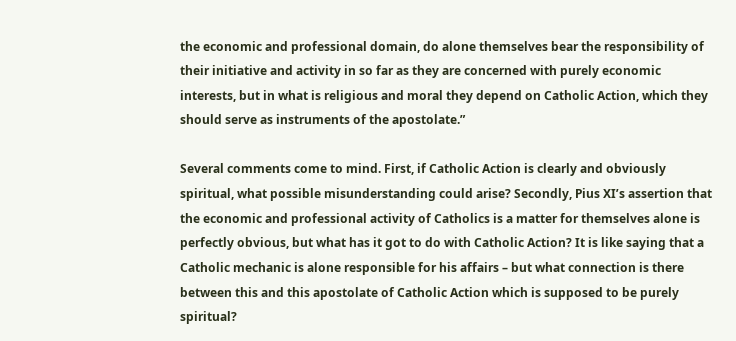the economic and professional domain, do alone themselves bear the responsibility of their initiative and activity in so far as they are concerned with purely economic interests, but in what is religious and moral they depend on Catholic Action, which they should serve as instruments of the apostolate.”

Several comments come to mind. First, if Catholic Action is clearly and obviously spiritual, what possible misunderstanding could arise? Secondly, Pius XI’s assertion that the economic and professional activity of Catholics is a matter for themselves alone is perfectly obvious, but what has it got to do with Catholic Action? It is like saying that a Catholic mechanic is alone responsible for his affairs – but what connection is there between this and this apostolate of Catholic Action which is supposed to be purely spiritual?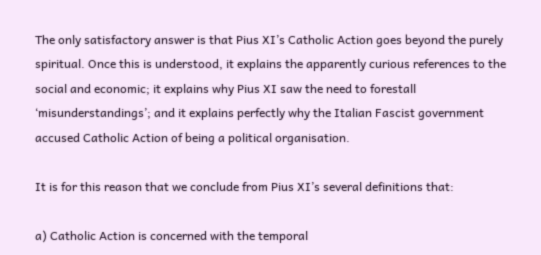The only satisfactory answer is that Pius XI’s Catholic Action goes beyond the purely spiritual. Once this is understood, it explains the apparently curious references to the social and economic; it explains why Pius XI saw the need to forestall ‘misunderstandings’; and it explains perfectly why the Italian Fascist government accused Catholic Action of being a political organisation.

It is for this reason that we conclude from Pius XI’s several definitions that:

a) Catholic Action is concerned with the temporal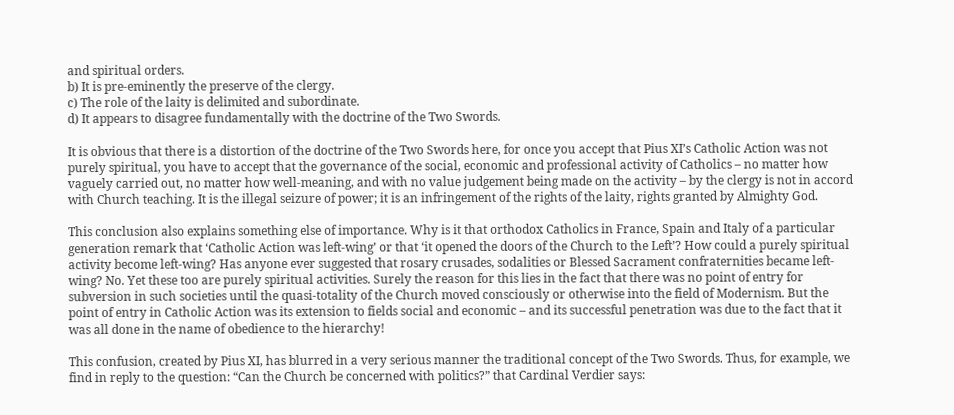and spiritual orders.
b) It is pre-eminently the preserve of the clergy.
c) The role of the laity is delimited and subordinate.
d) It appears to disagree fundamentally with the doctrine of the Two Swords.

It is obvious that there is a distortion of the doctrine of the Two Swords here, for once you accept that Pius XI’s Catholic Action was not purely spiritual, you have to accept that the governance of the social, economic and professional activity of Catholics – no matter how vaguely carried out, no matter how well-meaning, and with no value judgement being made on the activity – by the clergy is not in accord with Church teaching. It is the illegal seizure of power; it is an infringement of the rights of the laity, rights granted by Almighty God.

This conclusion also explains something else of importance. Why is it that orthodox Catholics in France, Spain and Italy of a particular generation remark that ‘Catholic Action was left-wing’ or that ‘it opened the doors of the Church to the Left’? How could a purely spiritual activity become left-wing? Has anyone ever suggested that rosary crusades, sodalities or Blessed Sacrament confraternities became left-wing? No. Yet these too are purely spiritual activities. Surely the reason for this lies in the fact that there was no point of entry for subversion in such societies until the quasi-totality of the Church moved consciously or otherwise into the field of Modernism. But the point of entry in Catholic Action was its extension to fields social and economic – and its successful penetration was due to the fact that it was all done in the name of obedience to the hierarchy!

This confusion, created by Pius XI, has blurred in a very serious manner the traditional concept of the Two Swords. Thus, for example, we find in reply to the question: “Can the Church be concerned with politics?” that Cardinal Verdier says: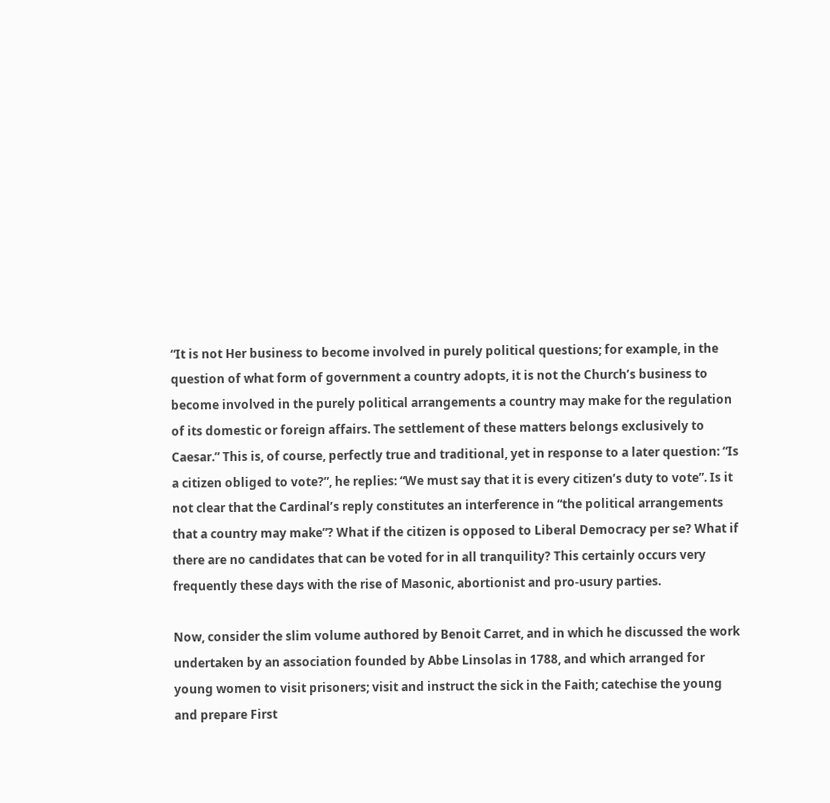“It is not Her business to become involved in purely political questions; for example, in the question of what form of government a country adopts, it is not the Church’s business to become involved in the purely political arrangements a country may make for the regulation of its domestic or foreign affairs. The settlement of these matters belongs exclusively to Caesar.” This is, of course, perfectly true and traditional, yet in response to a later question: “Is a citizen obliged to vote?”, he replies: “We must say that it is every citizen’s duty to vote”. Is it not clear that the Cardinal’s reply constitutes an interference in “the political arrangements that a country may make”? What if the citizen is opposed to Liberal Democracy per se? What if there are no candidates that can be voted for in all tranquility? This certainly occurs very frequently these days with the rise of Masonic, abortionist and pro-usury parties.

Now, consider the slim volume authored by Benoit Carret, and in which he discussed the work undertaken by an association founded by Abbe Linsolas in 1788, and which arranged for young women to visit prisoners; visit and instruct the sick in the Faith; catechise the young and prepare First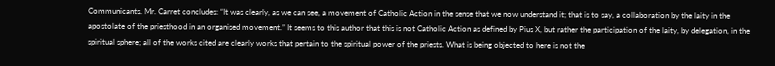Communicants. Mr. Carret concludes: “It was clearly, as we can see, a movement of Catholic Action in the sense that we now understand it; that is to say, a collaboration by the laity in the apostolate of the priesthood in an organised movement.” It seems to this author that this is not Catholic Action as defined by Pius X, but rather the participation of the laity, by delegation, in the spiritual sphere; all of the works cited are clearly works that pertain to the spiritual power of the priests. What is being objected to here is not the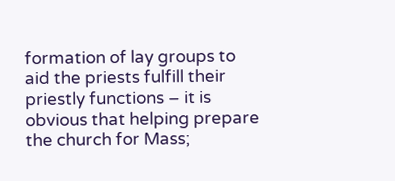formation of lay groups to aid the priests fulfill their priestly functions – it is obvious that helping prepare the church for Mass;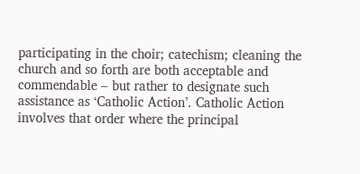participating in the choir; catechism; cleaning the church and so forth are both acceptable and commendable – but rather to designate such assistance as ‘Catholic Action’. Catholic Action involves that order where the principal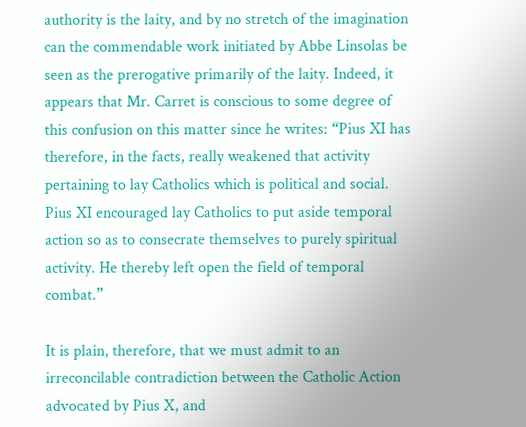authority is the laity, and by no stretch of the imagination can the commendable work initiated by Abbe Linsolas be seen as the prerogative primarily of the laity. Indeed, it appears that Mr. Carret is conscious to some degree of this confusion on this matter since he writes: “Pius XI has therefore, in the facts, really weakened that activity pertaining to lay Catholics which is political and social. Pius XI encouraged lay Catholics to put aside temporal action so as to consecrate themselves to purely spiritual activity. He thereby left open the field of temporal combat.”

It is plain, therefore, that we must admit to an irreconcilable contradiction between the Catholic Action advocated by Pius X, and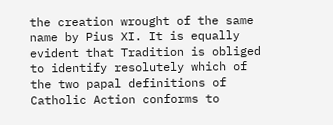the creation wrought of the same name by Pius XI. It is equally evident that Tradition is obliged to identify resolutely which of the two papal definitions of Catholic Action conforms to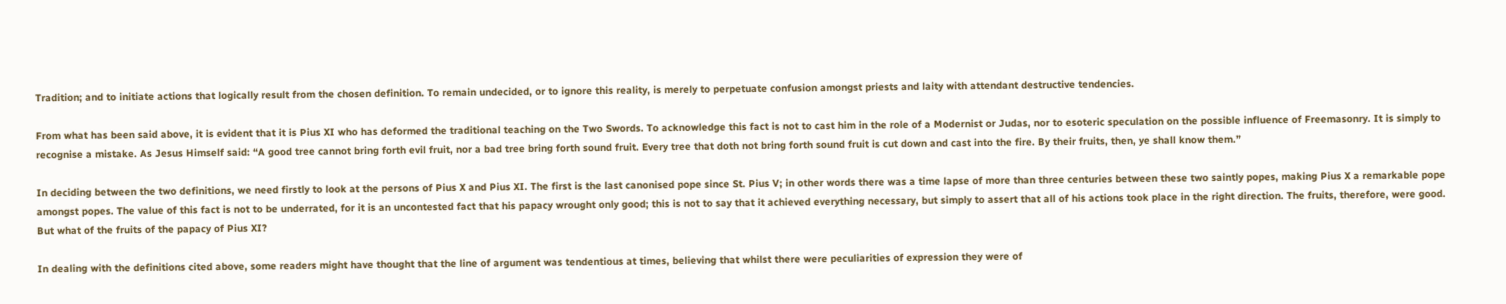Tradition; and to initiate actions that logically result from the chosen definition. To remain undecided, or to ignore this reality, is merely to perpetuate confusion amongst priests and laity with attendant destructive tendencies.

From what has been said above, it is evident that it is Pius XI who has deformed the traditional teaching on the Two Swords. To acknowledge this fact is not to cast him in the role of a Modernist or Judas, nor to esoteric speculation on the possible influence of Freemasonry. It is simply to recognise a mistake. As Jesus Himself said: “A good tree cannot bring forth evil fruit, nor a bad tree bring forth sound fruit. Every tree that doth not bring forth sound fruit is cut down and cast into the fire. By their fruits, then, ye shall know them.”

In deciding between the two definitions, we need firstly to look at the persons of Pius X and Pius XI. The first is the last canonised pope since St. Pius V; in other words there was a time lapse of more than three centuries between these two saintly popes, making Pius X a remarkable pope amongst popes. The value of this fact is not to be underrated, for it is an uncontested fact that his papacy wrought only good; this is not to say that it achieved everything necessary, but simply to assert that all of his actions took place in the right direction. The fruits, therefore, were good. But what of the fruits of the papacy of Pius XI?

In dealing with the definitions cited above, some readers might have thought that the line of argument was tendentious at times, believing that whilst there were peculiarities of expression they were of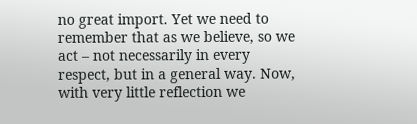no great import. Yet we need to remember that as we believe, so we act – not necessarily in every respect, but in a general way. Now, with very little reflection we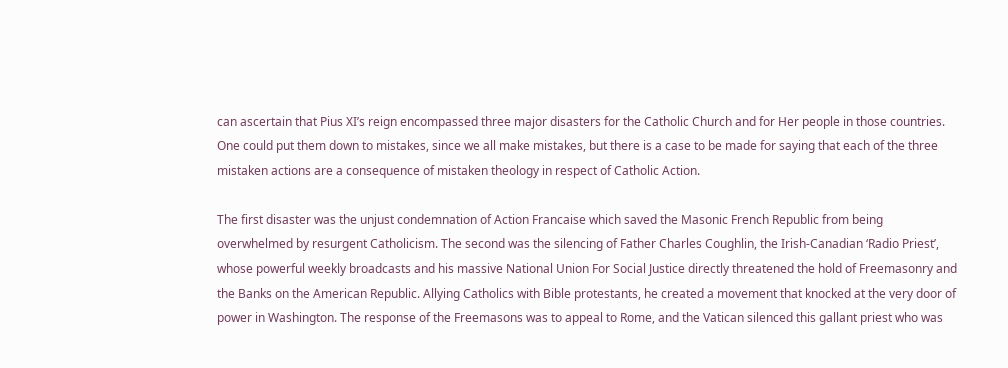can ascertain that Pius XI’s reign encompassed three major disasters for the Catholic Church and for Her people in those countries. One could put them down to mistakes, since we all make mistakes, but there is a case to be made for saying that each of the three mistaken actions are a consequence of mistaken theology in respect of Catholic Action.

The first disaster was the unjust condemnation of Action Francaise which saved the Masonic French Republic from being overwhelmed by resurgent Catholicism. The second was the silencing of Father Charles Coughlin, the Irish-Canadian ‘Radio Priest’, whose powerful weekly broadcasts and his massive National Union For Social Justice directly threatened the hold of Freemasonry and the Banks on the American Republic. Allying Catholics with Bible protestants, he created a movement that knocked at the very door of power in Washington. The response of the Freemasons was to appeal to Rome, and the Vatican silenced this gallant priest who was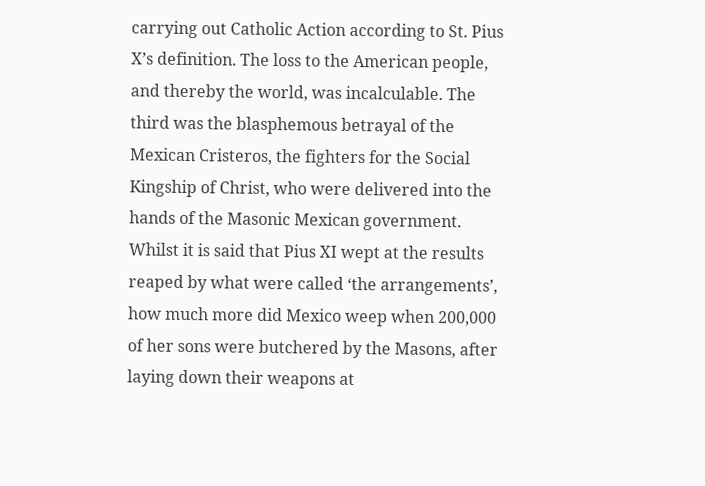carrying out Catholic Action according to St. Pius X’s definition. The loss to the American people, and thereby the world, was incalculable. The third was the blasphemous betrayal of the Mexican Cristeros, the fighters for the Social Kingship of Christ, who were delivered into the hands of the Masonic Mexican government. Whilst it is said that Pius XI wept at the results reaped by what were called ‘the arrangements’, how much more did Mexico weep when 200,000 of her sons were butchered by the Masons, after laying down their weapons at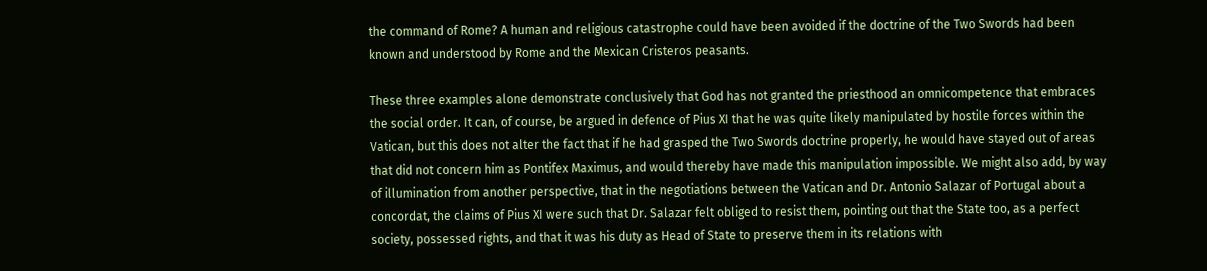the command of Rome? A human and religious catastrophe could have been avoided if the doctrine of the Two Swords had been known and understood by Rome and the Mexican Cristeros peasants.

These three examples alone demonstrate conclusively that God has not granted the priesthood an omnicompetence that embraces the social order. It can, of course, be argued in defence of Pius XI that he was quite likely manipulated by hostile forces within the Vatican, but this does not alter the fact that if he had grasped the Two Swords doctrine properly, he would have stayed out of areas that did not concern him as Pontifex Maximus, and would thereby have made this manipulation impossible. We might also add, by way of illumination from another perspective, that in the negotiations between the Vatican and Dr. Antonio Salazar of Portugal about a concordat, the claims of Pius XI were such that Dr. Salazar felt obliged to resist them, pointing out that the State too, as a perfect society, possessed rights, and that it was his duty as Head of State to preserve them in its relations with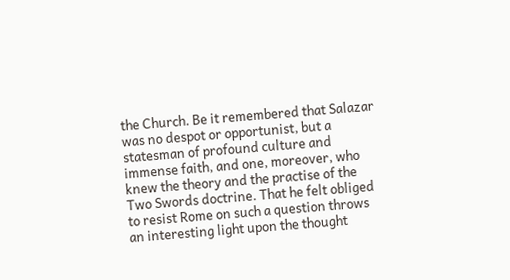the Church. Be it remembered that Salazar was no despot or opportunist, but a statesman of profound culture and immense faith, and one, moreover, who knew the theory and the practise of the Two Swords doctrine. That he felt obliged to resist Rome on such a question throws an interesting light upon the thought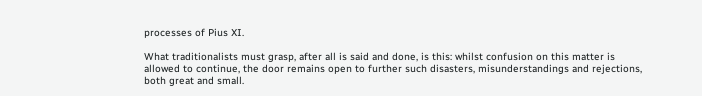processes of Pius XI.

What traditionalists must grasp, after all is said and done, is this: whilst confusion on this matter is allowed to continue, the door remains open to further such disasters, misunderstandings and rejections, both great and small.